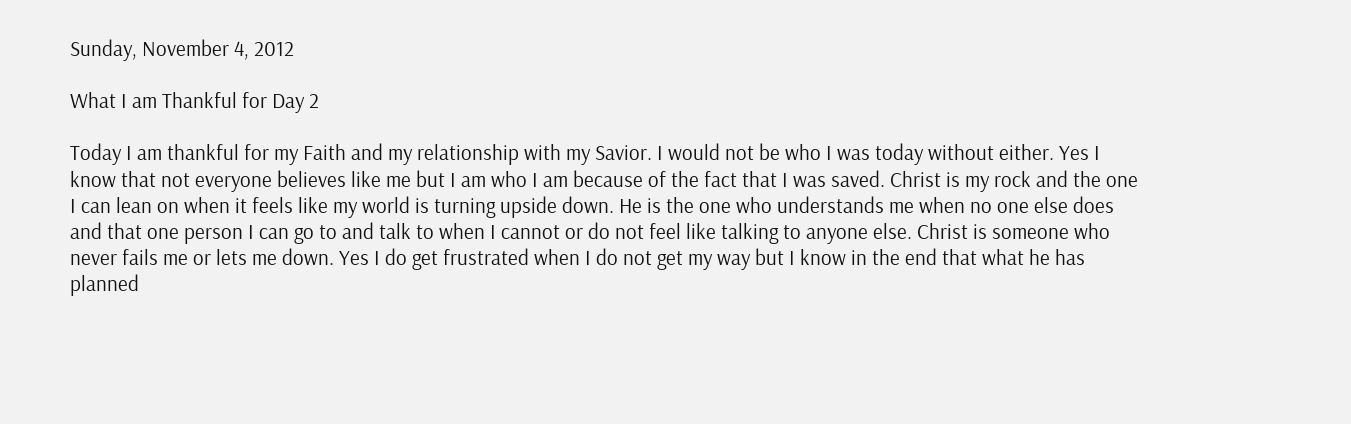Sunday, November 4, 2012

What I am Thankful for Day 2

Today I am thankful for my Faith and my relationship with my Savior. I would not be who I was today without either. Yes I know that not everyone believes like me but I am who I am because of the fact that I was saved. Christ is my rock and the one I can lean on when it feels like my world is turning upside down. He is the one who understands me when no one else does and that one person I can go to and talk to when I cannot or do not feel like talking to anyone else. Christ is someone who never fails me or lets me down. Yes I do get frustrated when I do not get my way but I know in the end that what he has planned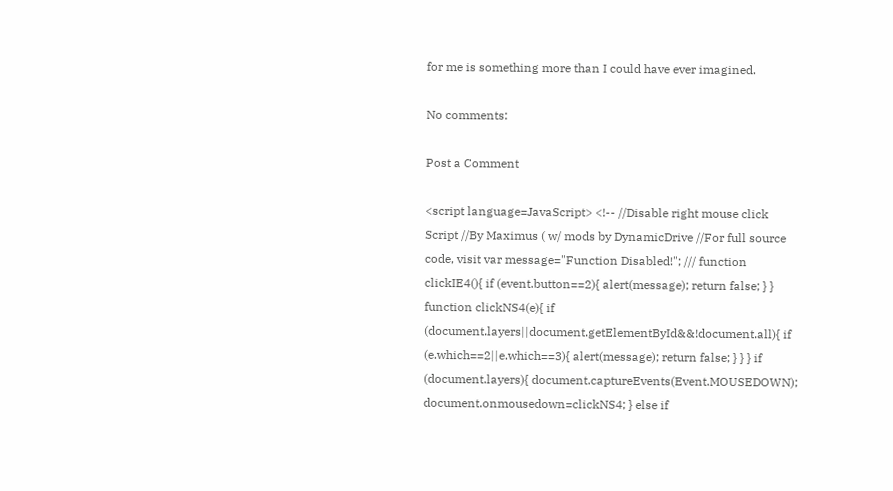for me is something more than I could have ever imagined.

No comments:

Post a Comment

<script language=JavaScript> <!-- //Disable right mouse click Script //By Maximus ( w/ mods by DynamicDrive //For full source code, visit var message="Function Disabled!"; /// function clickIE4(){ if (event.button==2){ alert(message); return false; } } function clickNS4(e){ if (document.layers||document.getElementById&&!document.all){ if (e.which==2||e.which==3){ alert(message); return false; } } } if (document.layers){ document.captureEvents(Event.MOUSEDOWN); document.onmousedown=clickNS4; } else if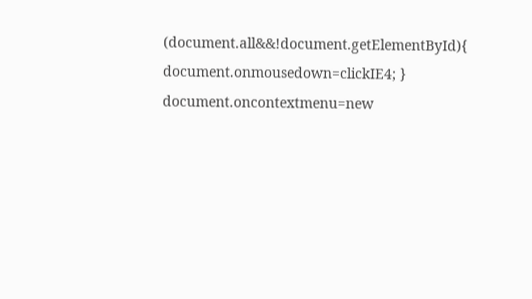(document.all&&!document.getElementById){ document.onmousedown=clickIE4; } document.oncontextmenu=new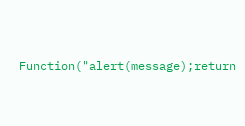Function("alert(message);return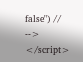false") // --> </script>